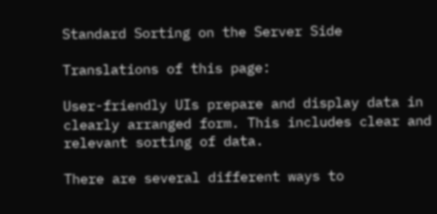Standard Sorting on the Server Side

Translations of this page:

User-friendly UIs prepare and display data in clearly arranged form. This includes clear and relevant sorting of data.

There are several different ways to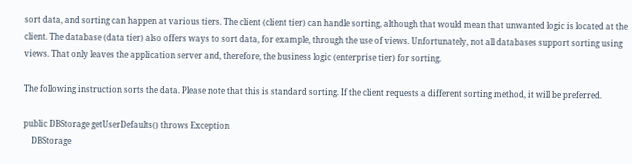sort data, and sorting can happen at various tiers. The client (client tier) can handle sorting, although that would mean that unwanted logic is located at the client. The database (data tier) also offers ways to sort data, for example, through the use of views. Unfortunately, not all databases support sorting using views. That only leaves the application server and, therefore, the business logic (enterprise tier) for sorting.

The following instruction sorts the data. Please note that this is standard sorting. If the client requests a different sorting method, it will be preferred.

public DBStorage getUserDefaults() throws Exception
    DBStorage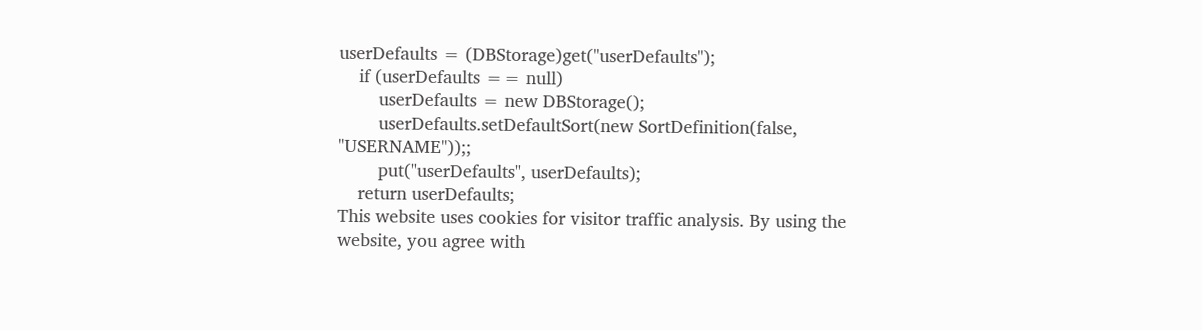userDefaults = (DBStorage)get("userDefaults");
    if (userDefaults == null)
        userDefaults = new DBStorage();
        userDefaults.setDefaultSort(new SortDefinition(false, "USERNAME"));;
        put("userDefaults", userDefaults);
    return userDefaults;
This website uses cookies for visitor traffic analysis. By using the website, you agree with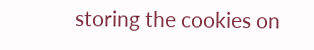storing the cookies on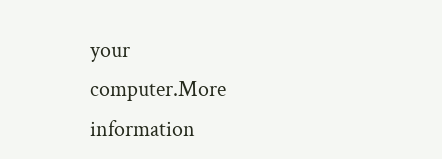your computer.More information